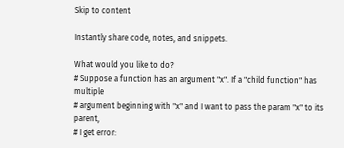Skip to content

Instantly share code, notes, and snippets.

What would you like to do?
# Suppose a function has an argument "x". If a "child function" has multiple
# argument beginning with "x" and I want to pass the param "x" to its parent,
# I get error: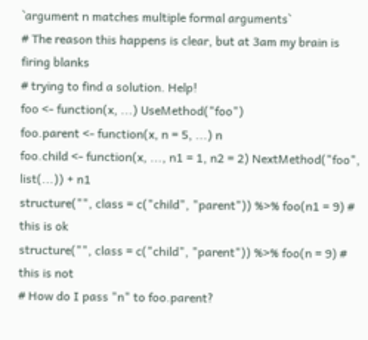`argument n matches multiple formal arguments`
# The reason this happens is clear, but at 3am my brain is firing blanks
# trying to find a solution. Help!
foo <- function(x, ...) UseMethod("foo")
foo.parent <- function(x, n = 5, ...) n
foo.child <- function(x, ..., n1 = 1, n2 = 2) NextMethod("foo", list(...)) + n1
structure("", class = c("child", "parent")) %>% foo(n1 = 9) # this is ok
structure("", class = c("child", "parent")) %>% foo(n = 9) # this is not
# How do I pass "n" to foo.parent?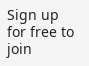Sign up for free to join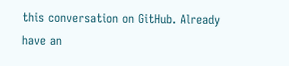this conversation on GitHub. Already have an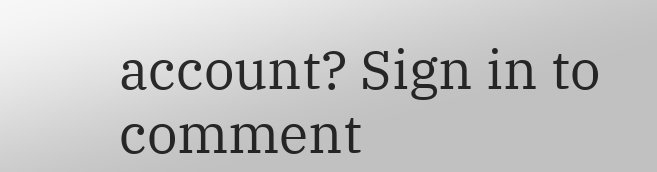account? Sign in to comment